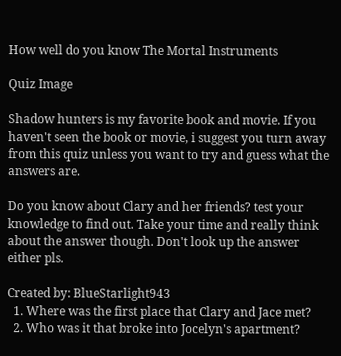How well do you know The Mortal Instruments

Quiz Image

Shadow hunters is my favorite book and movie. If you haven't seen the book or movie, i suggest you turn away from this quiz unless you want to try and guess what the answers are.

Do you know about Clary and her friends? test your knowledge to find out. Take your time and really think about the answer though. Don't look up the answer either pls.

Created by: BlueStarlight943
  1. Where was the first place that Clary and Jace met?
  2. Who was it that broke into Jocelyn's apartment?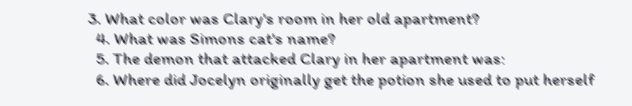3. What color was Clary's room in her old apartment?
  4. What was Simons cat's name?
  5. The demon that attacked Clary in her apartment was:
  6. Where did Jocelyn originally get the potion she used to put herself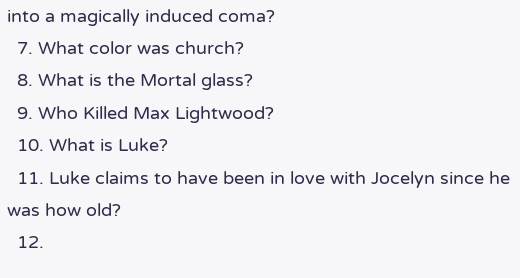into a magically induced coma?
  7. What color was church?
  8. What is the Mortal glass?
  9. Who Killed Max Lightwood?
  10. What is Luke?
  11. Luke claims to have been in love with Jocelyn since he was how old?
  12.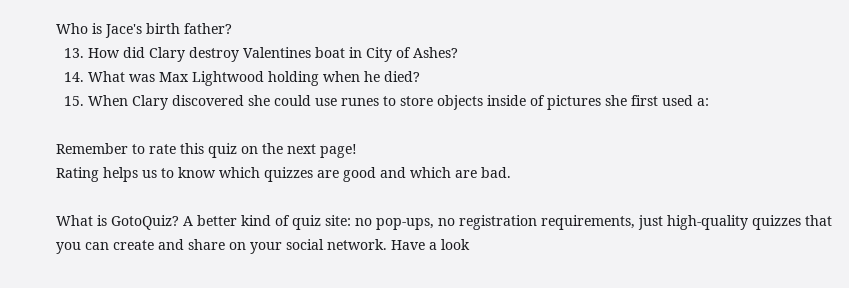Who is Jace's birth father?
  13. How did Clary destroy Valentines boat in City of Ashes?
  14. What was Max Lightwood holding when he died?
  15. When Clary discovered she could use runes to store objects inside of pictures she first used a:

Remember to rate this quiz on the next page!
Rating helps us to know which quizzes are good and which are bad.

What is GotoQuiz? A better kind of quiz site: no pop-ups, no registration requirements, just high-quality quizzes that you can create and share on your social network. Have a look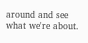around and see what we're about.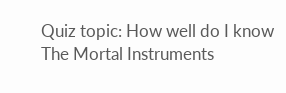Quiz topic: How well do I know The Mortal Instruments